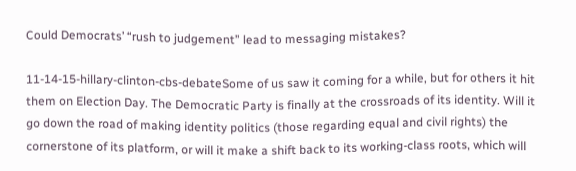Could Democrats’ “rush to judgement” lead to messaging mistakes?

11-14-15-hillary-clinton-cbs-debateSome of us saw it coming for a while, but for others it hit them on Election Day. The Democratic Party is finally at the crossroads of its identity. Will it go down the road of making identity politics (those regarding equal and civil rights) the cornerstone of its platform, or will it make a shift back to its working-class roots, which will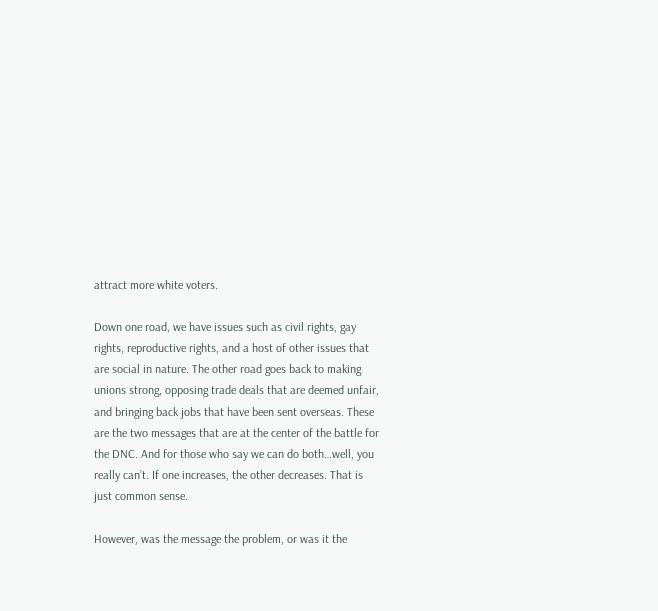attract more white voters.

Down one road, we have issues such as civil rights, gay rights, reproductive rights, and a host of other issues that are social in nature. The other road goes back to making unions strong, opposing trade deals that are deemed unfair, and bringing back jobs that have been sent overseas. These are the two messages that are at the center of the battle for the DNC. And for those who say we can do both…well, you really can’t. If one increases, the other decreases. That is just common sense.

However, was the message the problem, or was it the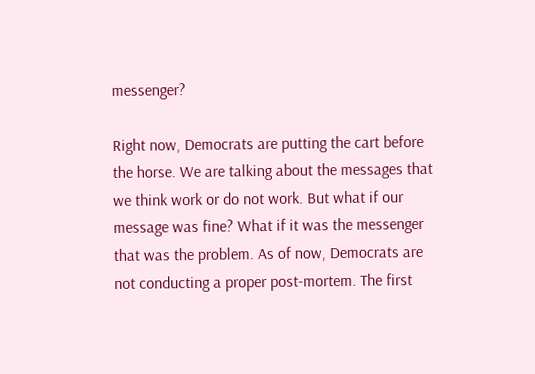messenger?

Right now, Democrats are putting the cart before the horse. We are talking about the messages that we think work or do not work. But what if our message was fine? What if it was the messenger that was the problem. As of now, Democrats are not conducting a proper post-mortem. The first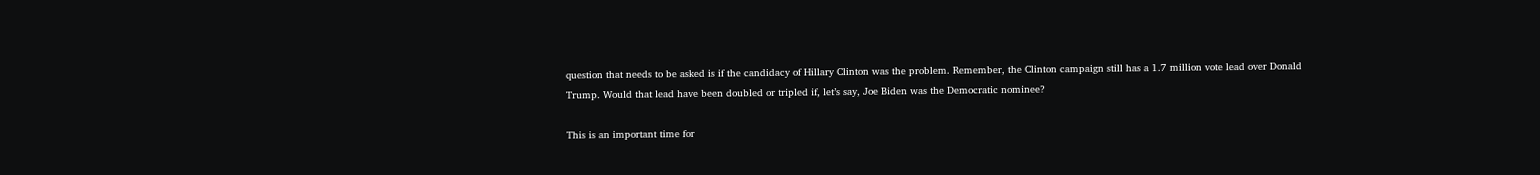question that needs to be asked is if the candidacy of Hillary Clinton was the problem. Remember, the Clinton campaign still has a 1.7 million vote lead over Donald Trump. Would that lead have been doubled or tripled if, let’s say, Joe Biden was the Democratic nominee?

This is an important time for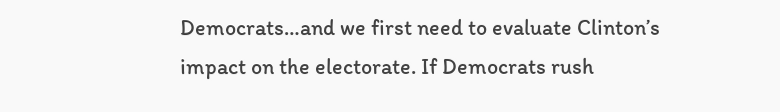Democrats…and we first need to evaluate Clinton’s impact on the electorate. If Democrats rush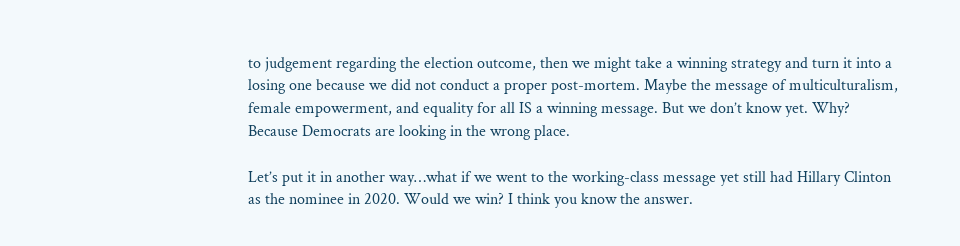to judgement regarding the election outcome, then we might take a winning strategy and turn it into a losing one because we did not conduct a proper post-mortem. Maybe the message of multiculturalism, female empowerment, and equality for all IS a winning message. But we don’t know yet. Why? Because Democrats are looking in the wrong place.

Let’s put it in another way…what if we went to the working-class message yet still had Hillary Clinton as the nominee in 2020. Would we win? I think you know the answer.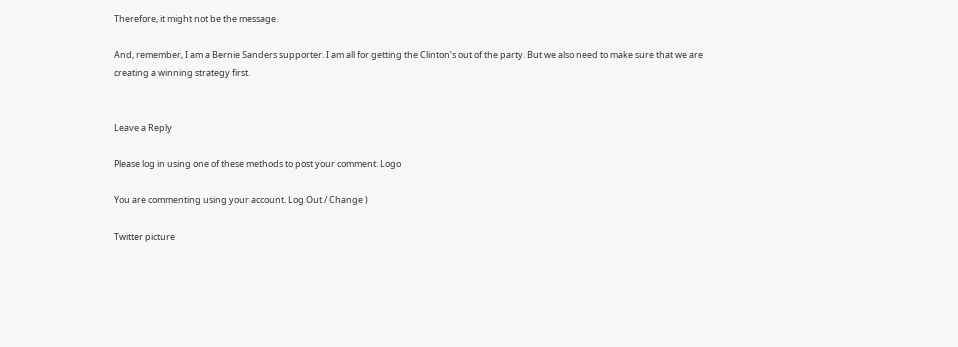Therefore, it might not be the message.

And, remember, I am a Bernie Sanders supporter. I am all for getting the Clinton’s out of the party. But we also need to make sure that we are creating a winning strategy first.


Leave a Reply

Please log in using one of these methods to post your comment: Logo

You are commenting using your account. Log Out / Change )

Twitter picture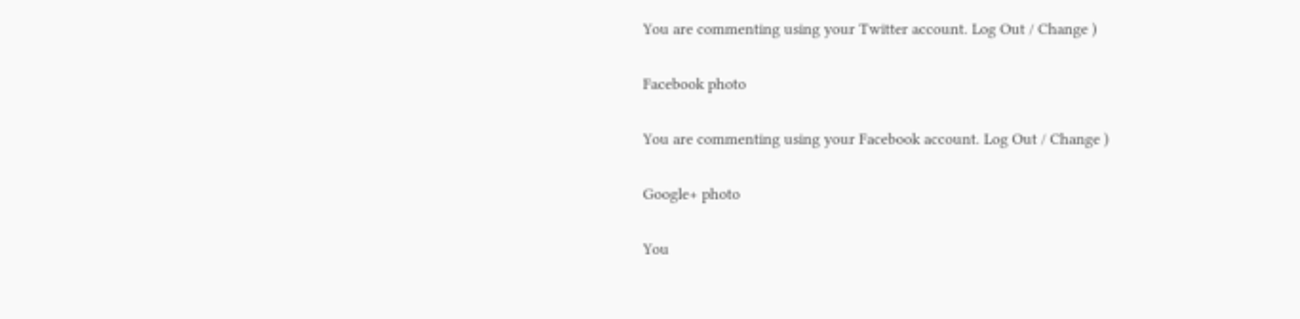You are commenting using your Twitter account. Log Out / Change )

Facebook photo

You are commenting using your Facebook account. Log Out / Change )

Google+ photo

You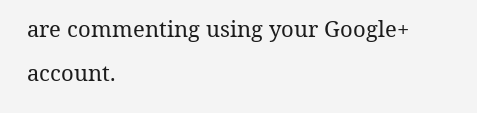are commenting using your Google+ account.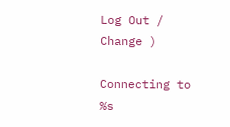Log Out / Change )

Connecting to %s